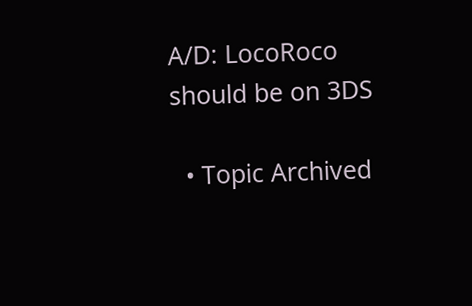A/D: LocoRoco should be on 3DS

  • Topic Archived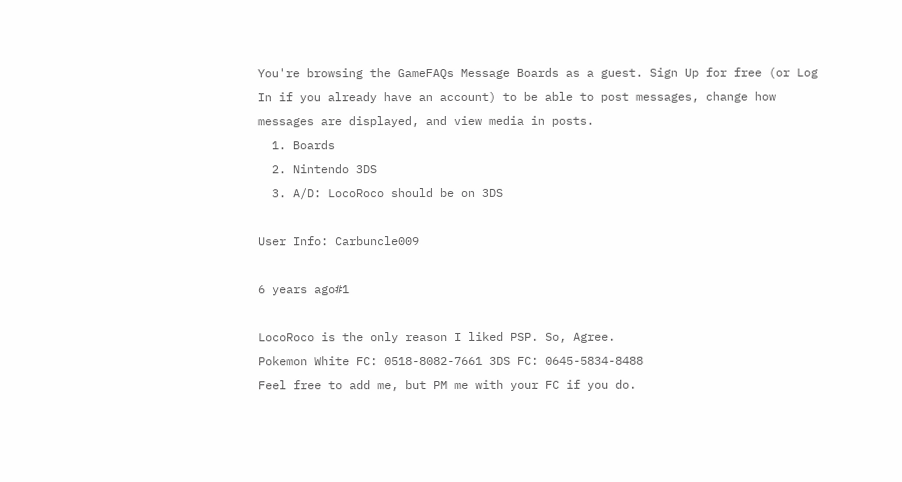You're browsing the GameFAQs Message Boards as a guest. Sign Up for free (or Log In if you already have an account) to be able to post messages, change how messages are displayed, and view media in posts.
  1. Boards
  2. Nintendo 3DS
  3. A/D: LocoRoco should be on 3DS

User Info: Carbuncle009

6 years ago#1

LocoRoco is the only reason I liked PSP. So, Agree.
Pokemon White FC: 0518-8082-7661 3DS FC: 0645-5834-8488
Feel free to add me, but PM me with your FC if you do.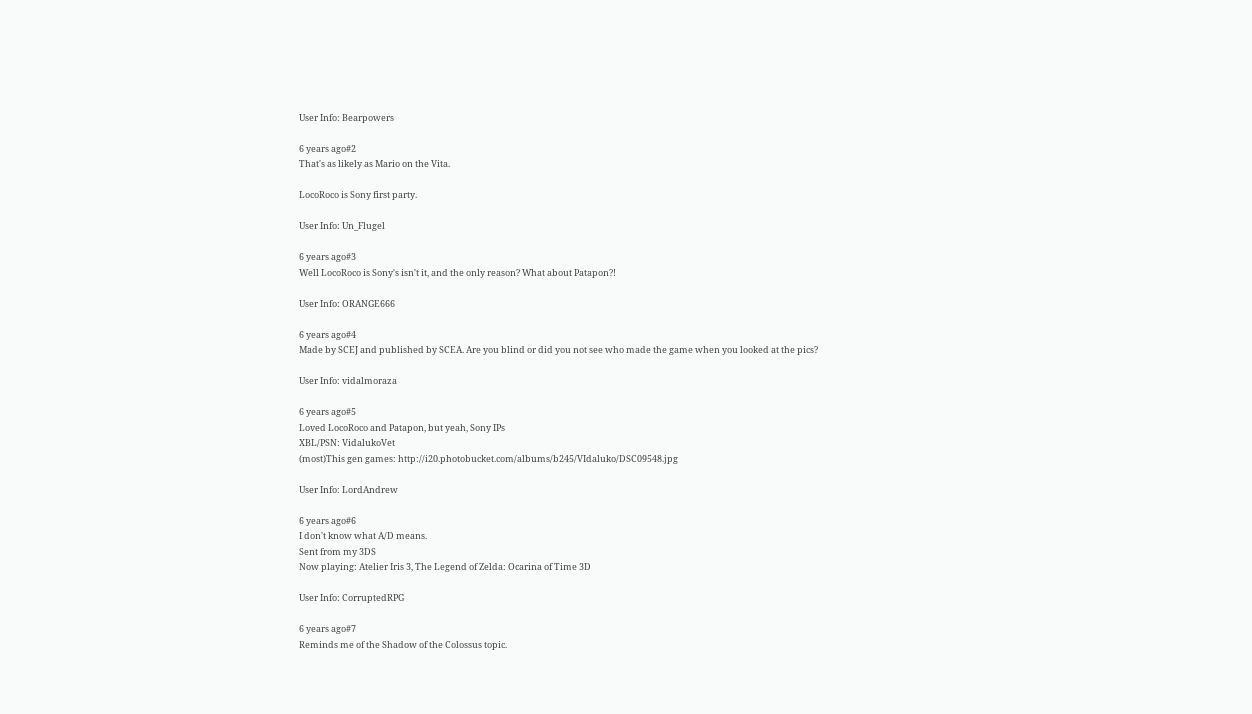User Info: Bearpowers

6 years ago#2
That's as likely as Mario on the Vita.

LocoRoco is Sony first party.

User Info: Un_Flugel

6 years ago#3
Well LocoRoco is Sony's isn't it, and the only reason? What about Patapon?!

User Info: ORANGE666

6 years ago#4
Made by SCEJ and published by SCEA. Are you blind or did you not see who made the game when you looked at the pics?

User Info: vidalmoraza

6 years ago#5
Loved LocoRoco and Patapon, but yeah, Sony IPs
XBL/PSN: VidalukoVet
(most)This gen games: http://i20.photobucket.com/albums/b245/VIdaluko/DSC09548.jpg

User Info: LordAndrew

6 years ago#6
I don't know what A/D means.
Sent from my 3DS
Now playing: Atelier Iris 3, The Legend of Zelda: Ocarina of Time 3D

User Info: CorruptedRPG

6 years ago#7
Reminds me of the Shadow of the Colossus topic.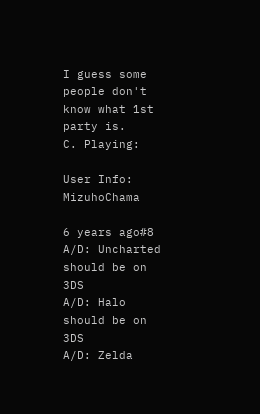I guess some people don't know what 1st party is.
C. Playing:

User Info: MizuhoChama

6 years ago#8
A/D: Uncharted should be on 3DS
A/D: Halo should be on 3DS
A/D: Zelda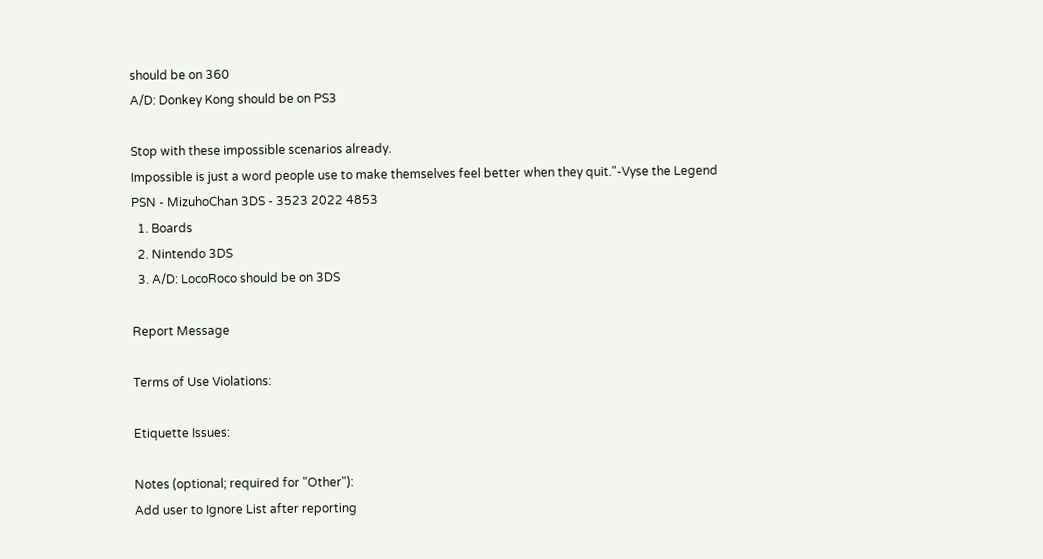should be on 360
A/D: Donkey Kong should be on PS3

Stop with these impossible scenarios already.
Impossible is just a word people use to make themselves feel better when they quit."-Vyse the Legend
PSN - MizuhoChan 3DS - 3523 2022 4853
  1. Boards
  2. Nintendo 3DS
  3. A/D: LocoRoco should be on 3DS

Report Message

Terms of Use Violations:

Etiquette Issues:

Notes (optional; required for "Other"):
Add user to Ignore List after reporting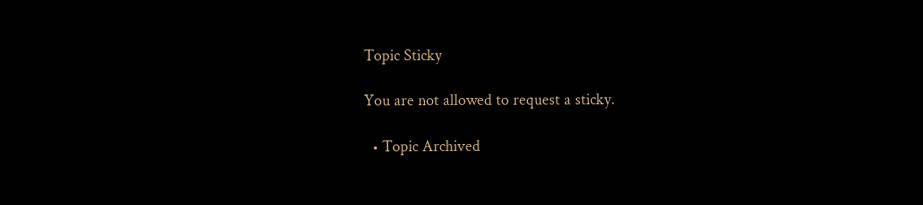Topic Sticky

You are not allowed to request a sticky.

  • Topic Archived